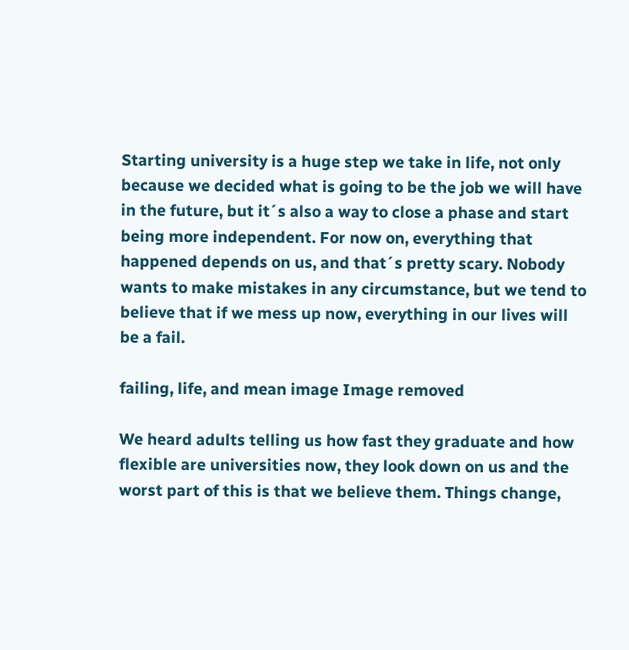Starting university is a huge step we take in life, not only because we decided what is going to be the job we will have in the future, but it´s also a way to close a phase and start being more independent. For now on, everything that happened depends on us, and that´s pretty scary. Nobody wants to make mistakes in any circumstance, but we tend to believe that if we mess up now, everything in our lives will be a fail.

failing, life, and mean image Image removed

We heard adults telling us how fast they graduate and how flexible are universities now, they look down on us and the worst part of this is that we believe them. Things change,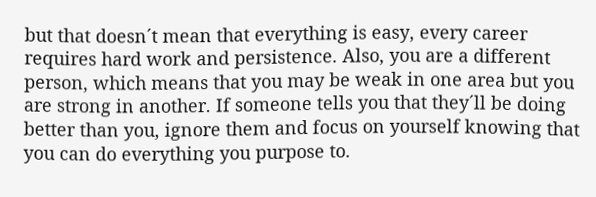but that doesn´t mean that everything is easy, every career requires hard work and persistence. Also, you are a different person, which means that you may be weak in one area but you are strong in another. If someone tells you that they´ll be doing better than you, ignore them and focus on yourself knowing that you can do everything you purpose to.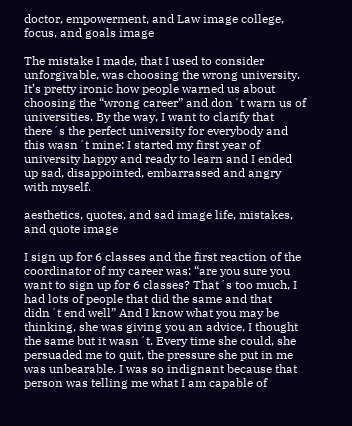doctor, empowerment, and Law image college, focus, and goals image

The mistake I made, that I used to consider unforgivable, was choosing the wrong university. It’s pretty ironic how people warned us about choosing the “wrong career” and don´t warn us of universities. By the way, I want to clarify that there´s the perfect university for everybody and this wasn´t mine: I started my first year of university happy and ready to learn and I ended up sad, disappointed, embarrassed and angry with myself.

aesthetics, quotes, and sad image life, mistakes, and quote image

I sign up for 6 classes and the first reaction of the coordinator of my career was: “are you sure you want to sign up for 6 classes? That´s too much, I had lots of people that did the same and that didn´t end well” And I know what you may be thinking, she was giving you an advice, I thought the same but it wasn´t. Every time she could, she persuaded me to quit, the pressure she put in me was unbearable. I was so indignant because that person was telling me what I am capable of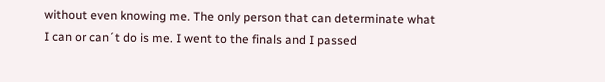without even knowing me. The only person that can determinate what I can or can´t do is me. I went to the finals and I passed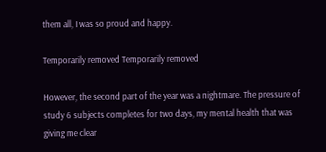them all, I was so proud and happy.

Temporarily removed Temporarily removed

However, the second part of the year was a nightmare. The pressure of study 6 subjects completes for two days, my mental health that was giving me clear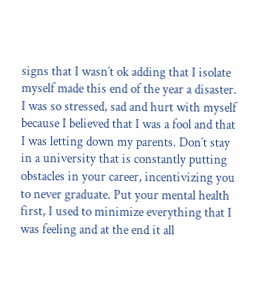signs that I wasn´t ok adding that I isolate myself made this end of the year a disaster. I was so stressed, sad and hurt with myself because I believed that I was a fool and that I was letting down my parents. Don´t stay in a university that is constantly putting obstacles in your career, incentivizing you to never graduate. Put your mental health first, I used to minimize everything that I was feeling and at the end it all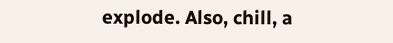explode. Also, chill, a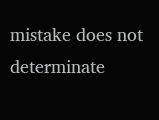mistake does not determinate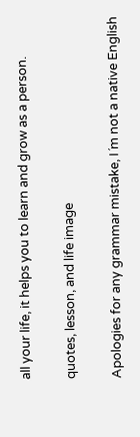all your life, it helps you to learn and grow as a person.

quotes, lesson, and life image

Apologies for any grammar mistake, I´m not a native English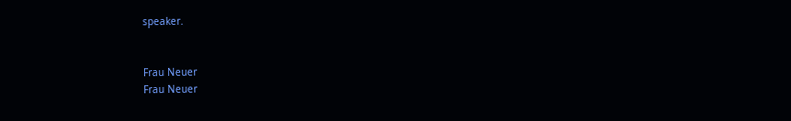speaker.


Frau Neuer
Frau Neuer